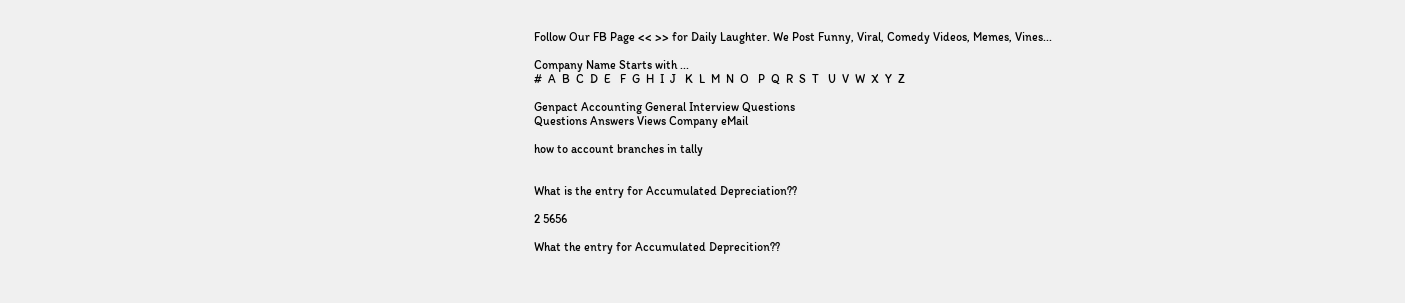Follow Our FB Page << >> for Daily Laughter. We Post Funny, Viral, Comedy Videos, Memes, Vines...

Company Name Starts with ...
#  A  B  C  D  E   F  G  H  I  J   K  L  M  N  O   P  Q  R  S  T   U  V  W  X  Y  Z

Genpact Accounting General Interview Questions
Questions Answers Views Company eMail

how to account branches in tally


What is the entry for Accumulated Depreciation??

2 5656

What the entry for Accumulated Deprecition??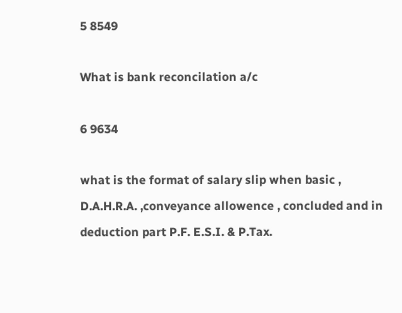5 8549

What is bank reconcilation a/c

6 9634

what is the format of salary slip when basic , D.A.H.R.A. ,conveyance allowence , concluded and in deduction part P.F. E.S.I. & P.Tax.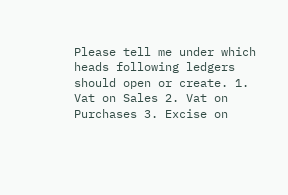Please tell me under which heads following ledgers should open or create. 1. Vat on Sales 2. Vat on Purchases 3. Excise on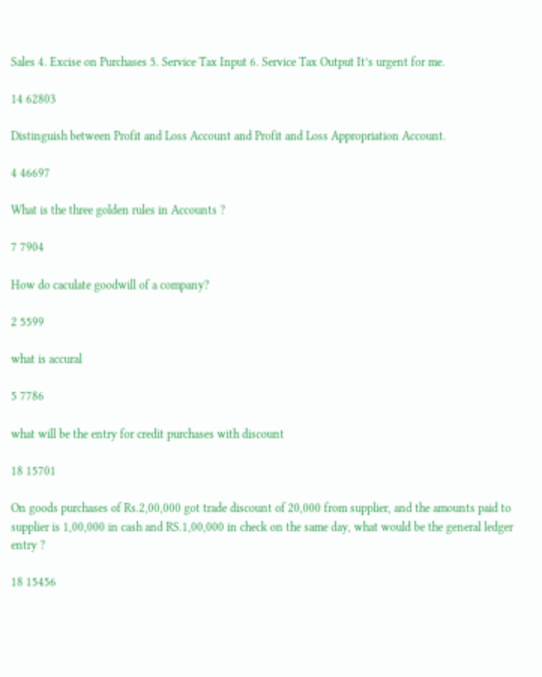Sales 4. Excise on Purchases 5. Service Tax Input 6. Service Tax Output It’s urgent for me.

14 62803

Distinguish between Profit and Loss Account and Profit and Loss Appropriation Account.

4 46697

What is the three golden rules in Accounts ?

7 7904

How do caculate goodwill of a company?

2 5599

what is accural

5 7786

what will be the entry for credit purchases with discount

18 15701

On goods purchases of Rs.2,00,000 got trade discount of 20,000 from supplier, and the amounts paid to supplier is 1,00,000 in cash and RS.1,00,000 in check on the same day, what would be the general ledger entry ?

18 15456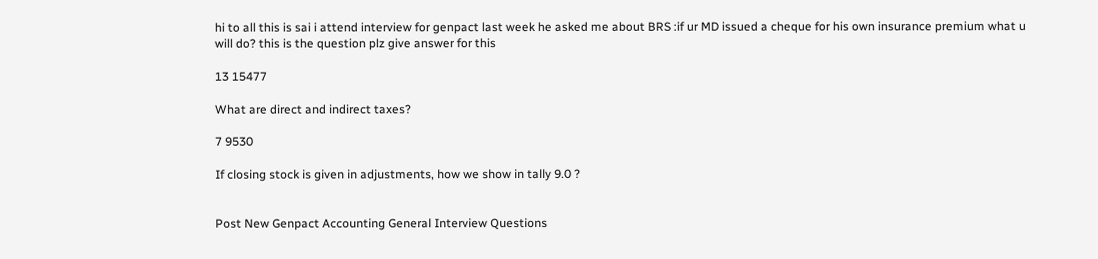hi to all this is sai i attend interview for genpact last week he asked me about BRS :if ur MD issued a cheque for his own insurance premium what u will do? this is the question plz give answer for this

13 15477

What are direct and indirect taxes?

7 9530

If closing stock is given in adjustments, how we show in tally 9.0 ?


Post New Genpact Accounting General Interview Questions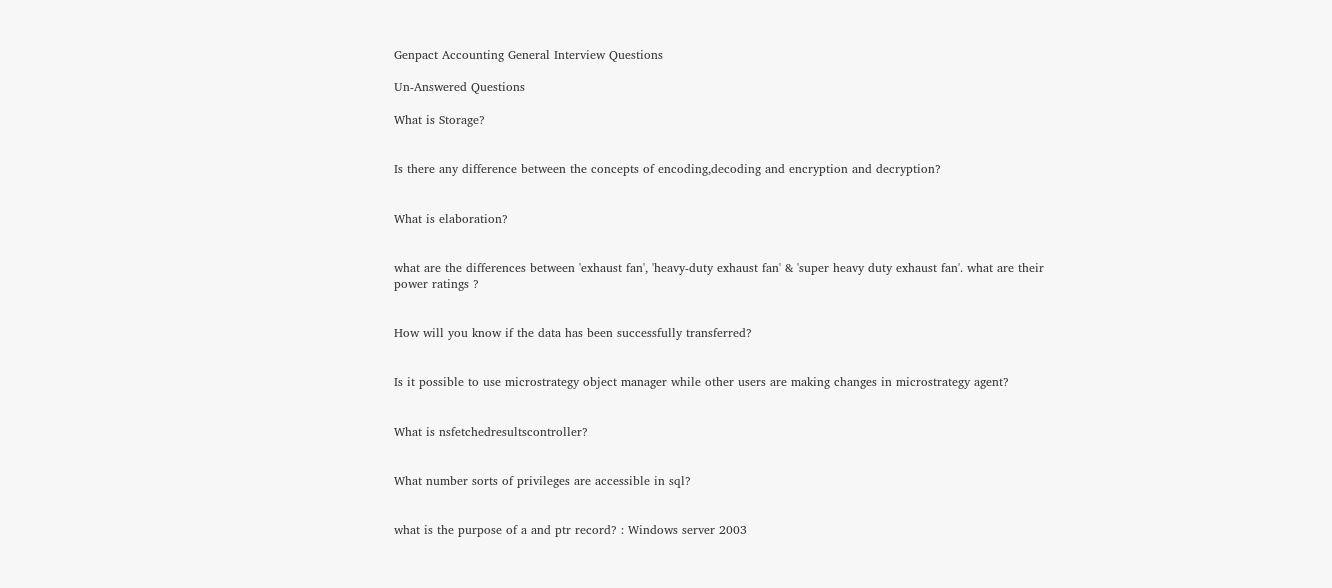Genpact Accounting General Interview Questions

Un-Answered Questions

What is Storage?


Is there any difference between the concepts of encoding,decoding and encryption and decryption?


What is elaboration?


what are the differences between 'exhaust fan', 'heavy-duty exhaust fan' & 'super heavy duty exhaust fan'. what are their power ratings ?


How will you know if the data has been successfully transferred?


Is it possible to use microstrategy object manager while other users are making changes in microstrategy agent?


What is nsfetchedresultscontroller?


What number sorts of privileges are accessible in sql?


what is the purpose of a and ptr record? : Windows server 2003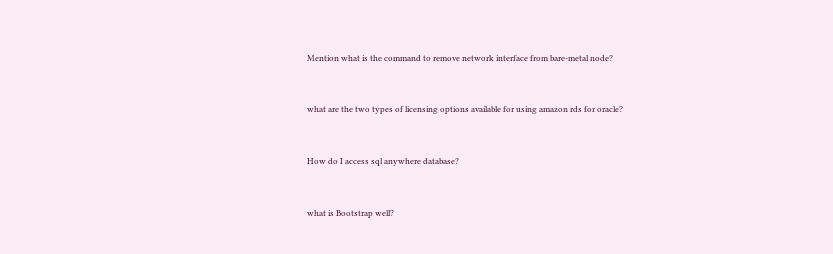Mention what is the command to remove network interface from bare-metal node?


what are the two types of licensing options available for using amazon rds for oracle?


How do I access sql anywhere database?


what is Bootstrap well?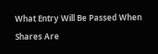What Entry Will Be Passed When Shares Are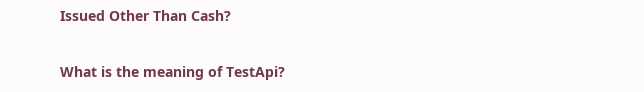Issued Other Than Cash?


What is the meaning of TestApi?